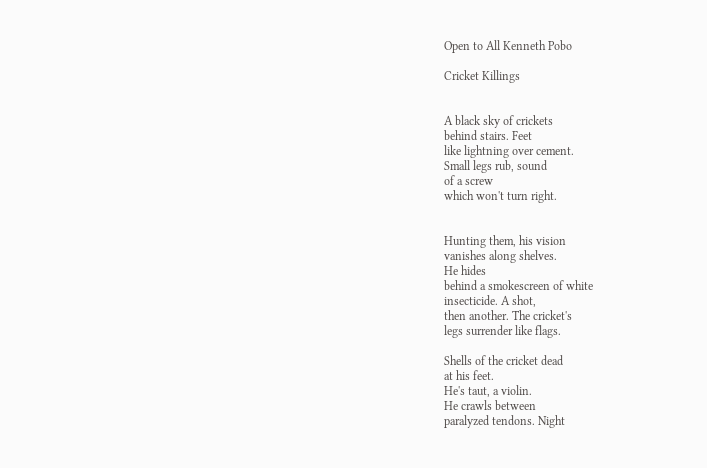Open to All Kenneth Pobo

Cricket Killings


A black sky of crickets
behind stairs. Feet
like lightning over cement.
Small legs rub, sound
of a screw
which won't turn right.


Hunting them, his vision
vanishes along shelves.
He hides
behind a smokescreen of white
insecticide. A shot,
then another. The cricket's
legs surrender like flags.

Shells of the cricket dead
at his feet.
He's taut, a violin.
He crawls between
paralyzed tendons. Night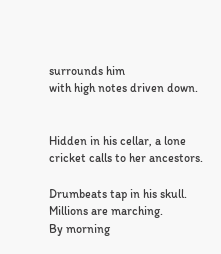surrounds him
with high notes driven down.


Hidden in his cellar, a lone
cricket calls to her ancestors.

Drumbeats tap in his skull.
Millions are marching.
By morning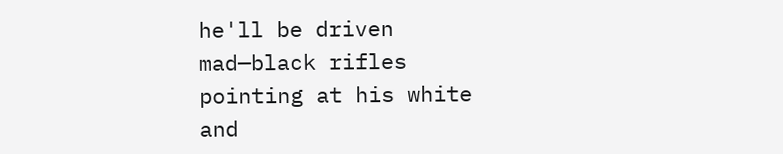he'll be driven
mad—black rifles
pointing at his white
and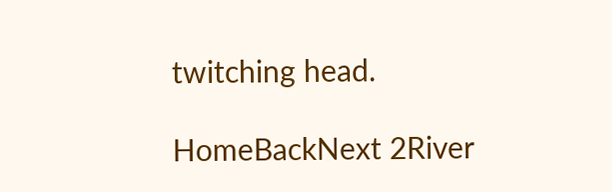twitching head.

HomeBackNext 2River